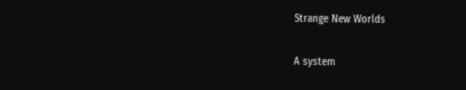Strange New Worlds

A system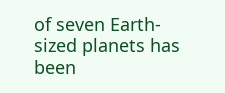of seven Earth-sized planets has been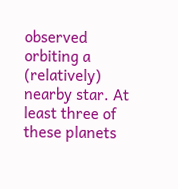observed orbiting a (relatively) nearby star. At least three of these planets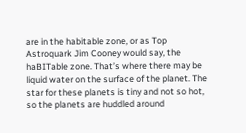are in the habitable zone, or as Top Astroquark Jim Cooney would say, the haBITable zone. That’s where there may be liquid water on the surface of the planet. The star for these planets is tiny and not so hot, so the planets are huddled around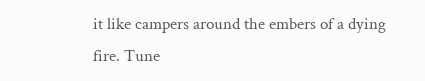it like campers around the embers of a dying fire. Tune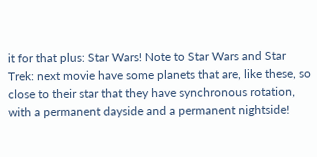it for that plus: Star Wars! Note to Star Wars and Star Trek: next movie have some planets that are, like these, so close to their star that they have synchronous rotation, with a permanent dayside and a permanent nightside!